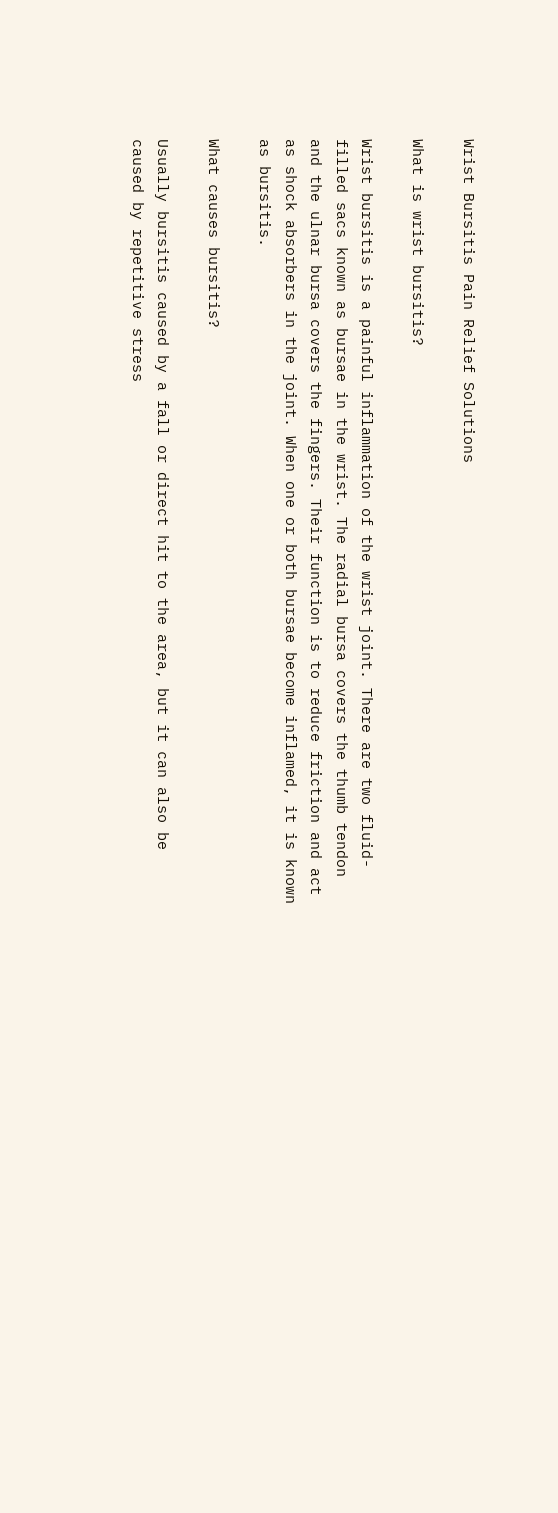Wrist Bursitis Pain Relief Solutions

What is wrist bursitis?

Wrist bursitis is a painful inflammation of the wrist joint. There are two fluid-filled sacs known as bursae in the wrist. The radial bursa covers the thumb tendon and the ulnar bursa covers the fingers. Their function is to reduce friction and act as shock absorbers in the joint. When one or both bursae become inflamed, it is known as bursitis.

What causes bursitis?

Usually bursitis caused by a fall or direct hit to the area, but it can also be caused by repetitive stress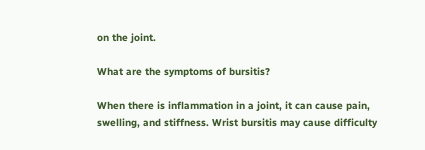on the joint.

What are the symptoms of bursitis?

When there is inflammation in a joint, it can cause pain, swelling, and stiffness. Wrist bursitis may cause difficulty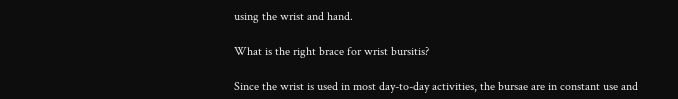using the wrist and hand.

What is the right brace for wrist bursitis?

Since the wrist is used in most day-to-day activities, the bursae are in constant use and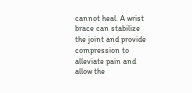cannot heal. A wrist brace can stabilize the joint and provide compression to alleviate pain and allow the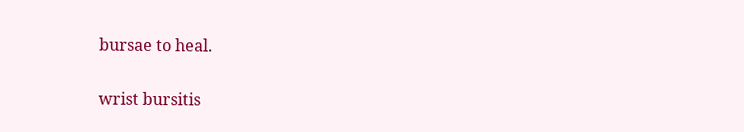bursae to heal.

wrist bursitis